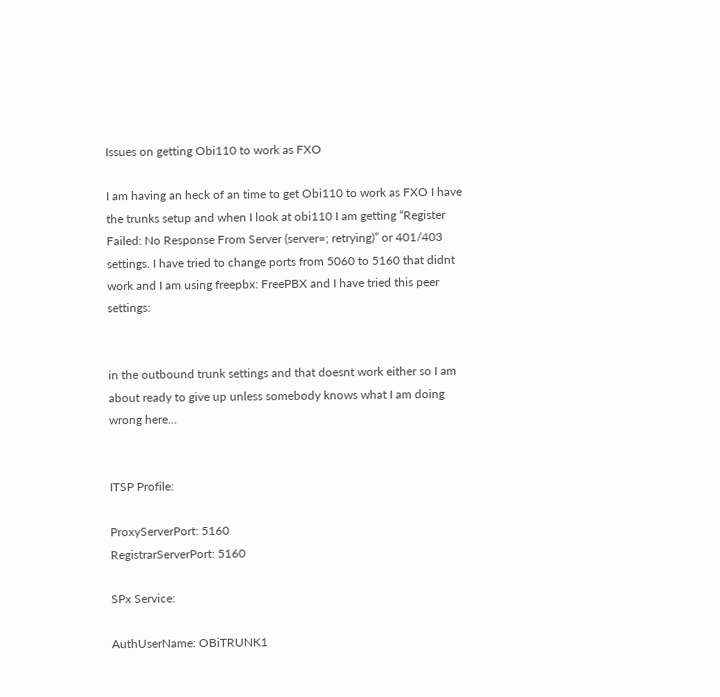Issues on getting Obi110 to work as FXO

I am having an heck of an time to get Obi110 to work as FXO I have the trunks setup and when I look at obi110 I am getting “Register Failed: No Response From Server (server=; retrying)” or 401/403 settings. I have tried to change ports from 5060 to 5160 that didnt work and I am using freepbx: FreePBX and I have tried this peer settings:


in the outbound trunk settings and that doesnt work either so I am about ready to give up unless somebody knows what I am doing wrong here…


ITSP Profile:

ProxyServerPort: 5160
RegistrarServerPort: 5160

SPx Service:

AuthUserName: OBiTRUNK1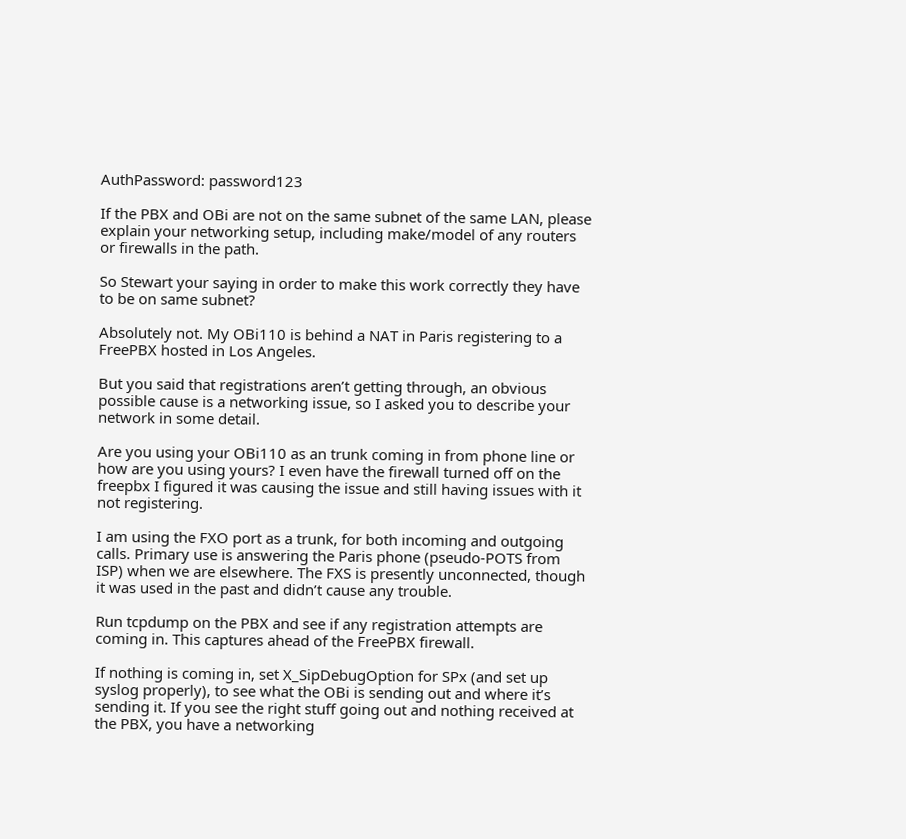AuthPassword: password123

If the PBX and OBi are not on the same subnet of the same LAN, please explain your networking setup, including make/model of any routers or firewalls in the path.

So Stewart your saying in order to make this work correctly they have to be on same subnet?

Absolutely not. My OBi110 is behind a NAT in Paris registering to a FreePBX hosted in Los Angeles.

But you said that registrations aren’t getting through, an obvious possible cause is a networking issue, so I asked you to describe your network in some detail.

Are you using your OBi110 as an trunk coming in from phone line or how are you using yours? I even have the firewall turned off on the freepbx I figured it was causing the issue and still having issues with it not registering.

I am using the FXO port as a trunk, for both incoming and outgoing calls. Primary use is answering the Paris phone (pseudo-POTS from ISP) when we are elsewhere. The FXS is presently unconnected, though it was used in the past and didn’t cause any trouble.

Run tcpdump on the PBX and see if any registration attempts are coming in. This captures ahead of the FreePBX firewall.

If nothing is coming in, set X_SipDebugOption for SPx (and set up syslog properly), to see what the OBi is sending out and where it’s sending it. If you see the right stuff going out and nothing received at the PBX, you have a networking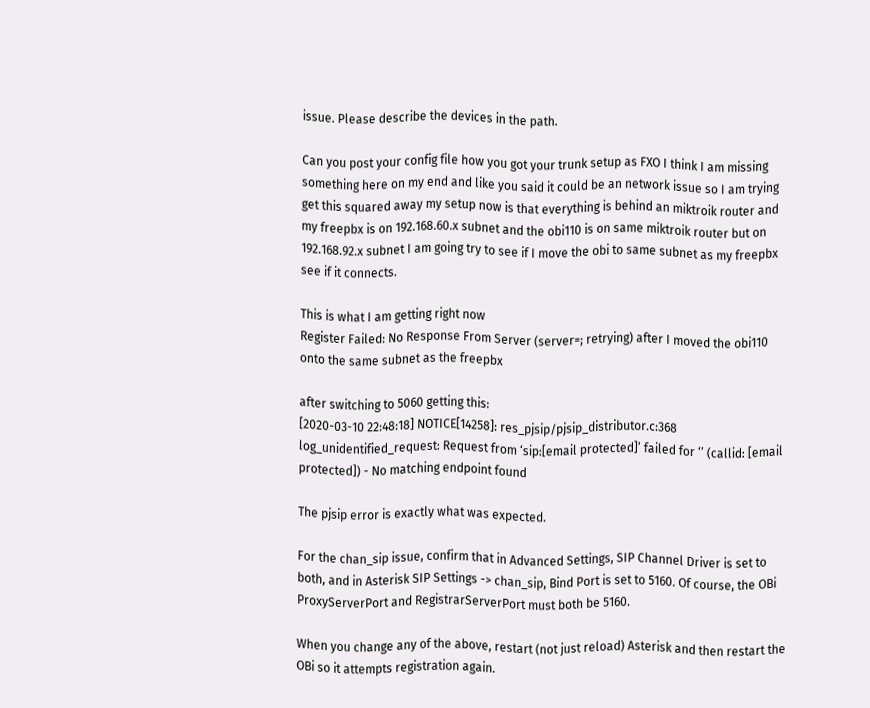issue. Please describe the devices in the path.

Can you post your config file how you got your trunk setup as FXO I think I am missing something here on my end and like you said it could be an network issue so I am trying get this squared away my setup now is that everything is behind an miktroik router and my freepbx is on 192.168.60.x subnet and the obi110 is on same miktroik router but on 192.168.92.x subnet I am going try to see if I move the obi to same subnet as my freepbx see if it connects.

This is what I am getting right now
Register Failed: No Response From Server (server=; retrying) after I moved the obi110 onto the same subnet as the freepbx

after switching to 5060 getting this:
[2020-03-10 22:48:18] NOTICE[14258]: res_pjsip/pjsip_distributor.c:368 log_unidentified_request: Request from ‘sip:[email protected]’ failed for ‘’ (callid: [email protected]) - No matching endpoint found

The pjsip error is exactly what was expected.

For the chan_sip issue, confirm that in Advanced Settings, SIP Channel Driver is set to both, and in Asterisk SIP Settings -> chan_sip, Bind Port is set to 5160. Of course, the OBi ProxyServerPort and RegistrarServerPort must both be 5160.

When you change any of the above, restart (not just reload) Asterisk and then restart the OBi so it attempts registration again.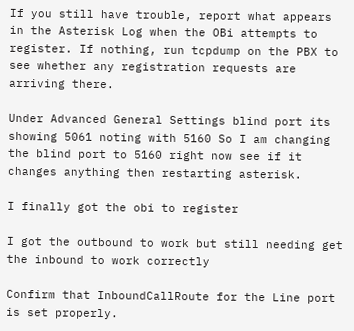If you still have trouble, report what appears in the Asterisk Log when the OBi attempts to register. If nothing, run tcpdump on the PBX to see whether any registration requests are arriving there.

Under Advanced General Settings blind port its showing 5061 noting with 5160 So I am changing the blind port to 5160 right now see if it changes anything then restarting asterisk.

I finally got the obi to register

I got the outbound to work but still needing get the inbound to work correctly

Confirm that InboundCallRoute for the Line port is set properly.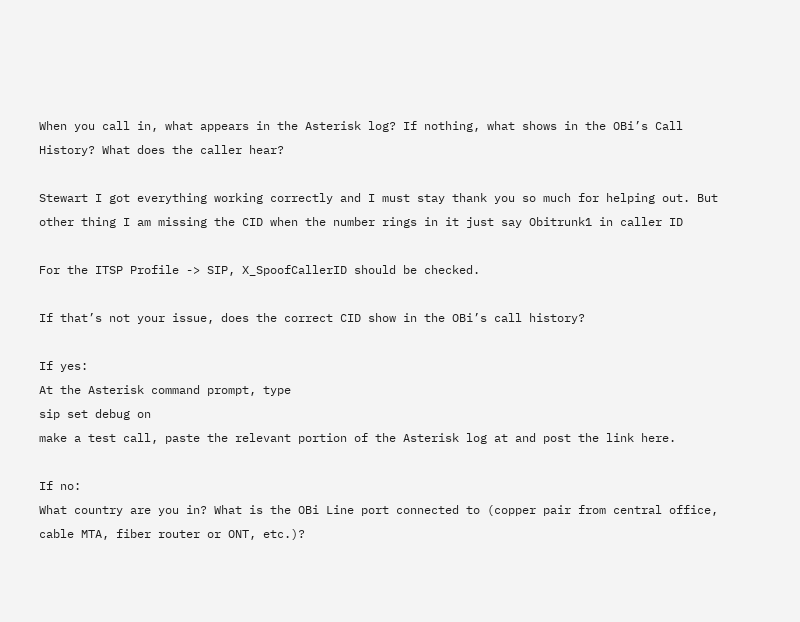When you call in, what appears in the Asterisk log? If nothing, what shows in the OBi’s Call History? What does the caller hear?

Stewart I got everything working correctly and I must stay thank you so much for helping out. But other thing I am missing the CID when the number rings in it just say Obitrunk1 in caller ID

For the ITSP Profile -> SIP, X_SpoofCallerID should be checked.

If that’s not your issue, does the correct CID show in the OBi’s call history?

If yes:
At the Asterisk command prompt, type
sip set debug on
make a test call, paste the relevant portion of the Asterisk log at and post the link here.

If no:
What country are you in? What is the OBi Line port connected to (copper pair from central office, cable MTA, fiber router or ONT, etc.)?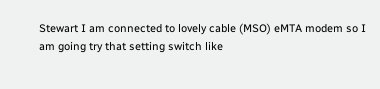Stewart I am connected to lovely cable (MSO) eMTA modem so I am going try that setting switch like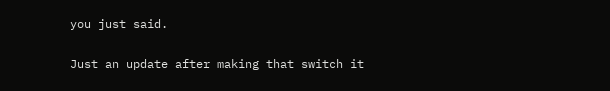you just said.

Just an update after making that switch it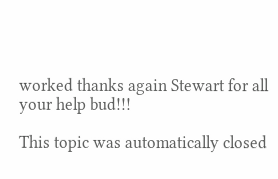worked thanks again Stewart for all your help bud!!!

This topic was automatically closed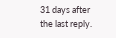31 days after the last reply.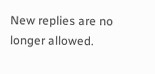New replies are no longer allowed.